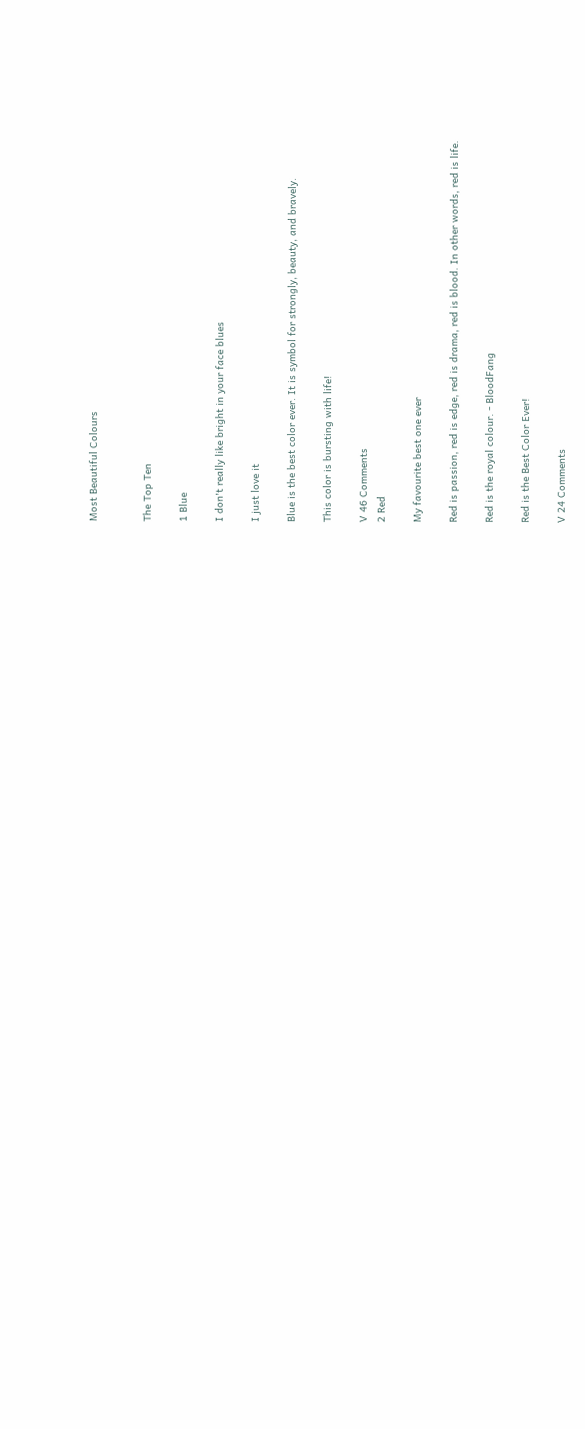Most Beautiful Colours


The Top Ten

1 Blue

I don't really like bright in your face blues

I just love it

Blue is the best color ever. It is symbol for strongly, beauty, and bravely.

This color is bursting with life!

V 46 Comments
2 Red

My favourite best one ever

Red is passion, red is edge, red is drama, red is blood. In other words, red is life.

Red is the royal colour. - BloodFang

Red is the Best Color Ever!

V 24 Comments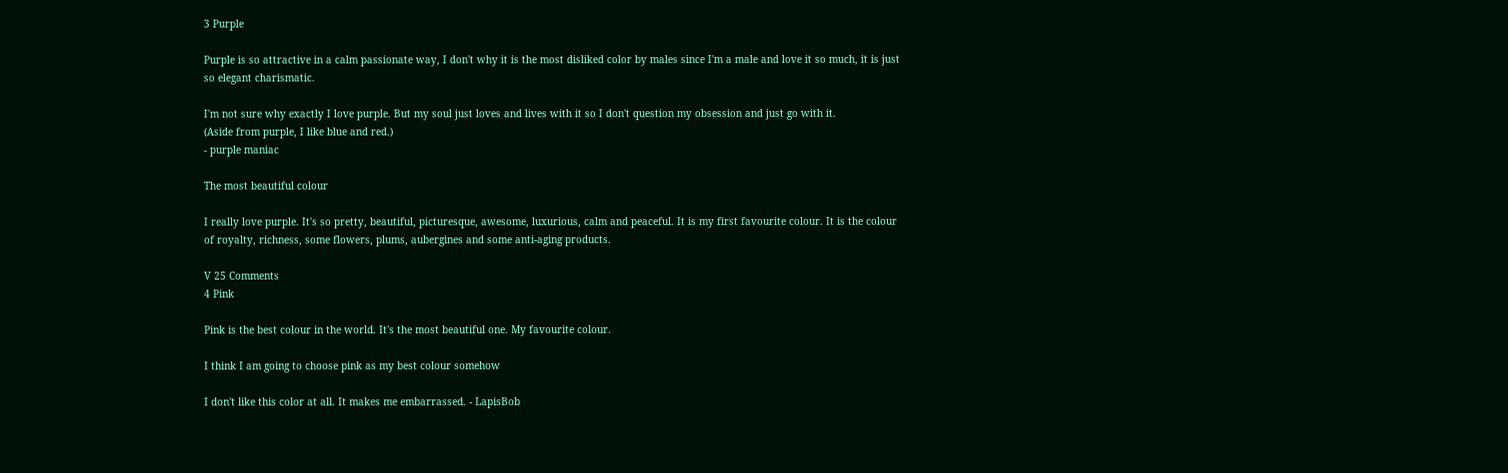3 Purple

Purple is so attractive in a calm passionate way, I don't why it is the most disliked color by males since I'm a male and love it so much, it is just so elegant charismatic.

I'm not sure why exactly I love purple. But my soul just loves and lives with it so I don't question my obsession and just go with it.
(Aside from purple, I like blue and red.)
- purple maniac

The most beautiful colour

I really love purple. It's so pretty, beautiful, picturesque, awesome, luxurious, calm and peaceful. It is my first favourite colour. It is the colour of royalty, richness, some flowers, plums, aubergines and some anti-aging products.

V 25 Comments
4 Pink

Pink is the best colour in the world. It's the most beautiful one. My favourite colour.

I think I am going to choose pink as my best colour somehow

I don't like this color at all. It makes me embarrassed. - LapisBob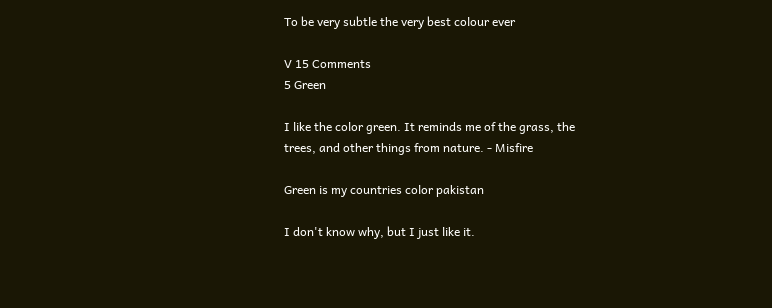To be very subtle the very best colour ever

V 15 Comments
5 Green

I like the color green. It reminds me of the grass, the trees, and other things from nature. - Misfire

Green is my countries color pakistan

I don't know why, but I just like it.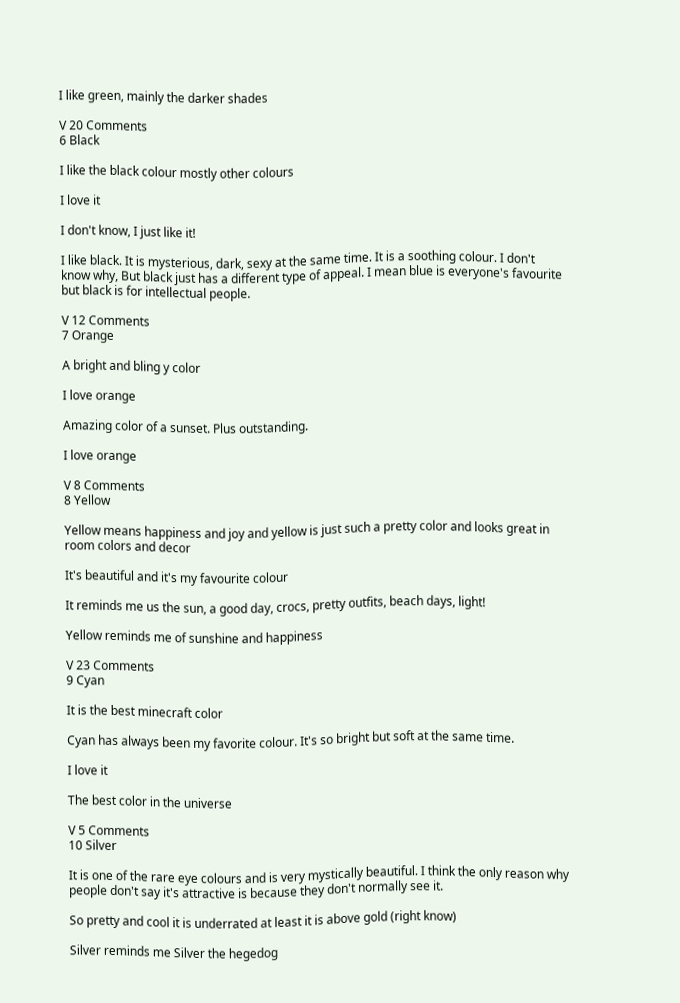I like green, mainly the darker shades

V 20 Comments
6 Black

I like the black colour mostly other colours

I love it

I don't know, I just like it!

I like black. It is mysterious, dark, sexy at the same time. It is a soothing colour. I don't know why, But black just has a different type of appeal. I mean blue is everyone's favourite but black is for intellectual people.

V 12 Comments
7 Orange

A bright and bling y color

I love orange

Amazing color of a sunset. Plus outstanding.

I love orange

V 8 Comments
8 Yellow

Yellow means happiness and joy and yellow is just such a pretty color and looks great in room colors and decor

It's beautiful and it's my favourite colour

It reminds me us the sun, a good day, crocs, pretty outfits, beach days, light!

Yellow reminds me of sunshine and happiness

V 23 Comments
9 Cyan

It is the best minecraft color

Cyan has always been my favorite colour. It's so bright but soft at the same time.

I love it

The best color in the universe

V 5 Comments
10 Silver

It is one of the rare eye colours and is very mystically beautiful. I think the only reason why people don't say it's attractive is because they don't normally see it.

So pretty and cool it is underrated at least it is above gold (right know)

Silver reminds me Silver the hegedog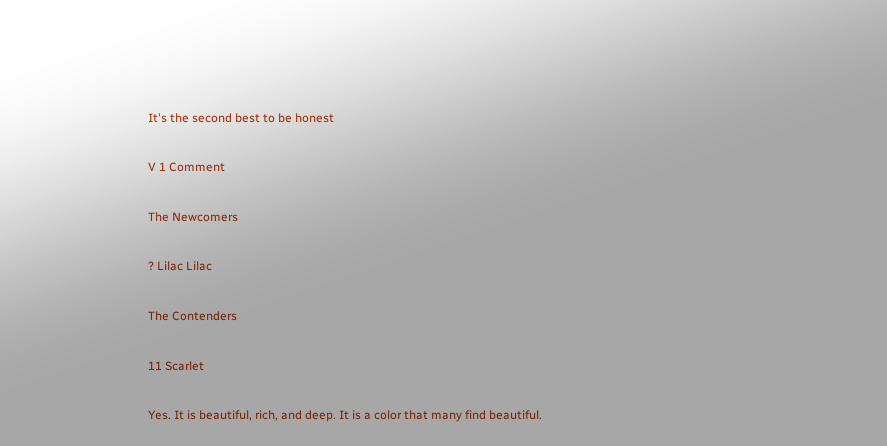It's the second best to be honest

V 1 Comment

The Newcomers

? Lilac Lilac

The Contenders

11 Scarlet

Yes. It is beautiful, rich, and deep. It is a color that many find beautiful.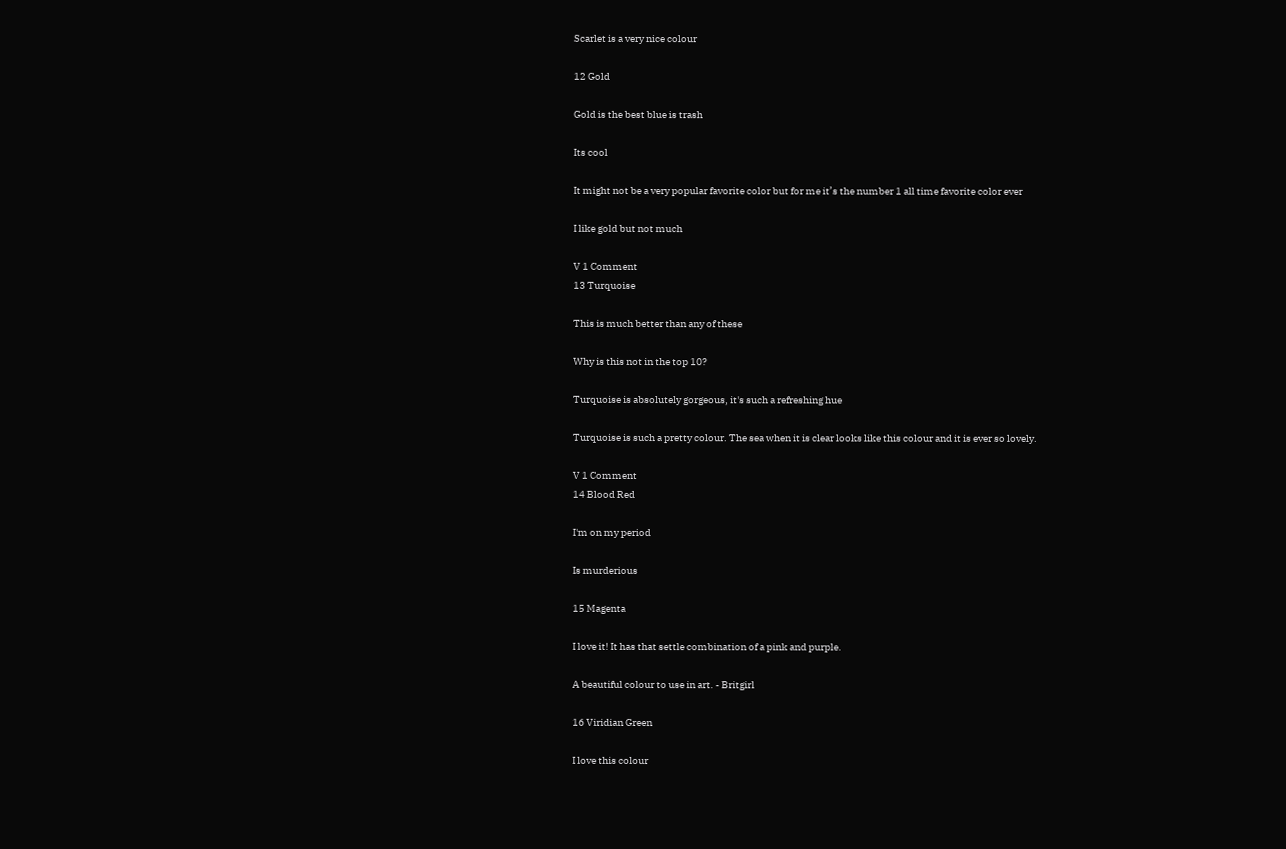Scarlet is a very nice colour

12 Gold

Gold is the best blue is trash

Its cool

It might not be a very popular favorite color but for me it’s the number 1 all time favorite color ever

I like gold but not much

V 1 Comment
13 Turquoise

This is much better than any of these

Why is this not in the top 10?

Turquoise is absolutely gorgeous, it's such a refreshing hue

Turquoise is such a pretty colour. The sea when it is clear looks like this colour and it is ever so lovely.

V 1 Comment
14 Blood Red

I'm on my period

Is murderious

15 Magenta

I love it! It has that settle combination of a pink and purple.

A beautiful colour to use in art. - Britgirl

16 Viridian Green

I love this colour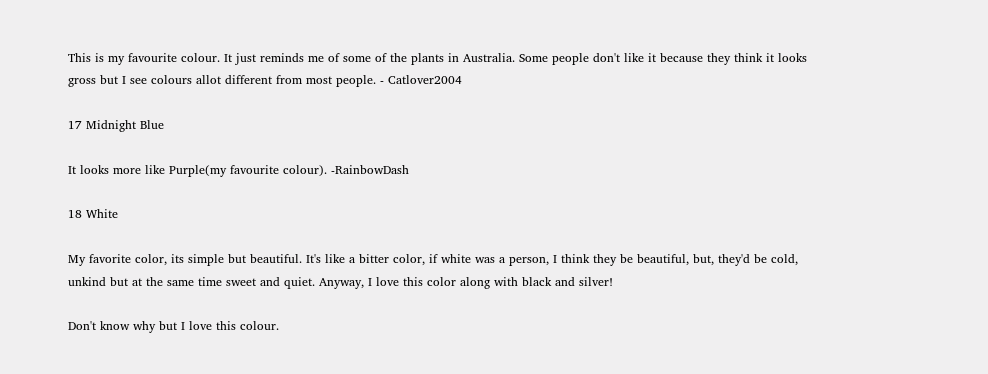This is my favourite colour. It just reminds me of some of the plants in Australia. Some people don't like it because they think it looks gross but I see colours allot different from most people. - Catlover2004

17 Midnight Blue

It looks more like Purple(my favourite colour). -RainbowDash

18 White

My favorite color, its simple but beautiful. It's like a bitter color, if white was a person, I think they be beautiful, but, they'd be cold, unkind but at the same time sweet and quiet. Anyway, I love this color along with black and silver!

Don't know why but I love this colour.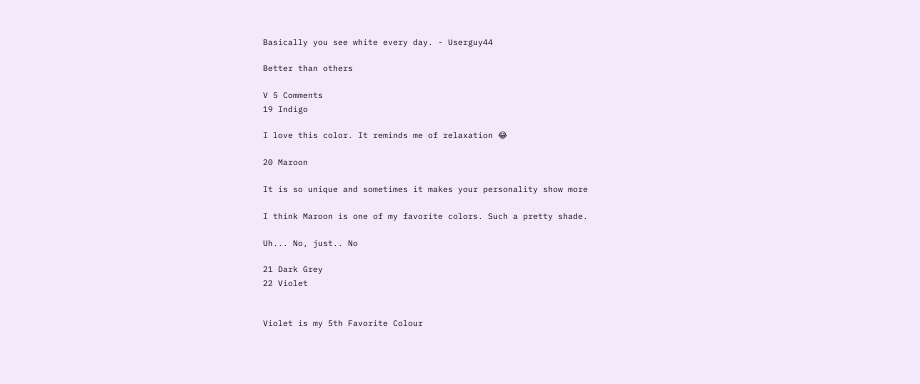Basically you see white every day. - Userguy44

Better than others

V 5 Comments
19 Indigo

I love this color. It reminds me of relaxation 😂

20 Maroon

It is so unique and sometimes it makes your personality show more

I think Maroon is one of my favorite colors. Such a pretty shade.

Uh... No, just.. No

21 Dark Grey
22 Violet


Violet is my 5th Favorite Colour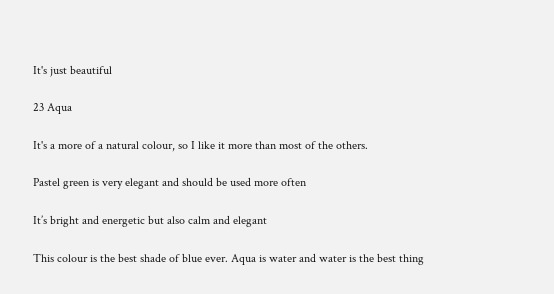It's just beautiful

23 Aqua

It's a more of a natural colour, so I like it more than most of the others.

Pastel green is very elegant and should be used more often

It’s bright and energetic but also calm and elegant

This colour is the best shade of blue ever. Aqua is water and water is the best thing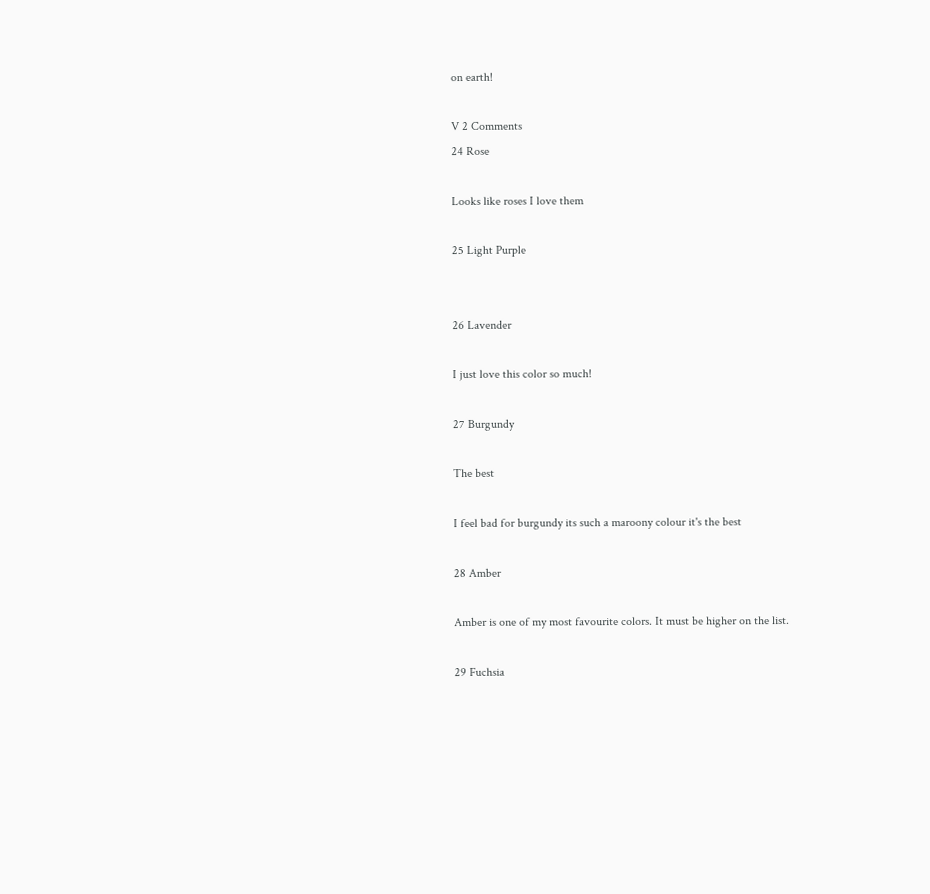on earth!

V 2 Comments
24 Rose

Looks like roses I love them

25 Light Purple


26 Lavender

I just love this color so much!

27 Burgundy

The best

I feel bad for burgundy its such a maroony colour it's the best

28 Amber

Amber is one of my most favourite colors. It must be higher on the list.

29 Fuchsia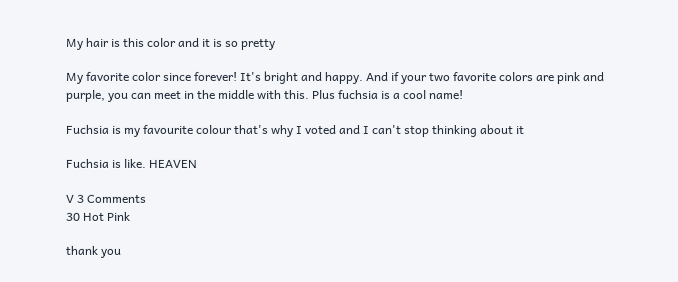My hair is this color and it is so pretty

My favorite color since forever! It's bright and happy. And if your two favorite colors are pink and purple, you can meet in the middle with this. Plus fuchsia is a cool name!

Fuchsia is my favourite colour that's why I voted and I can't stop thinking about it

Fuchsia is like. HEAVEN

V 3 Comments
30 Hot Pink

thank you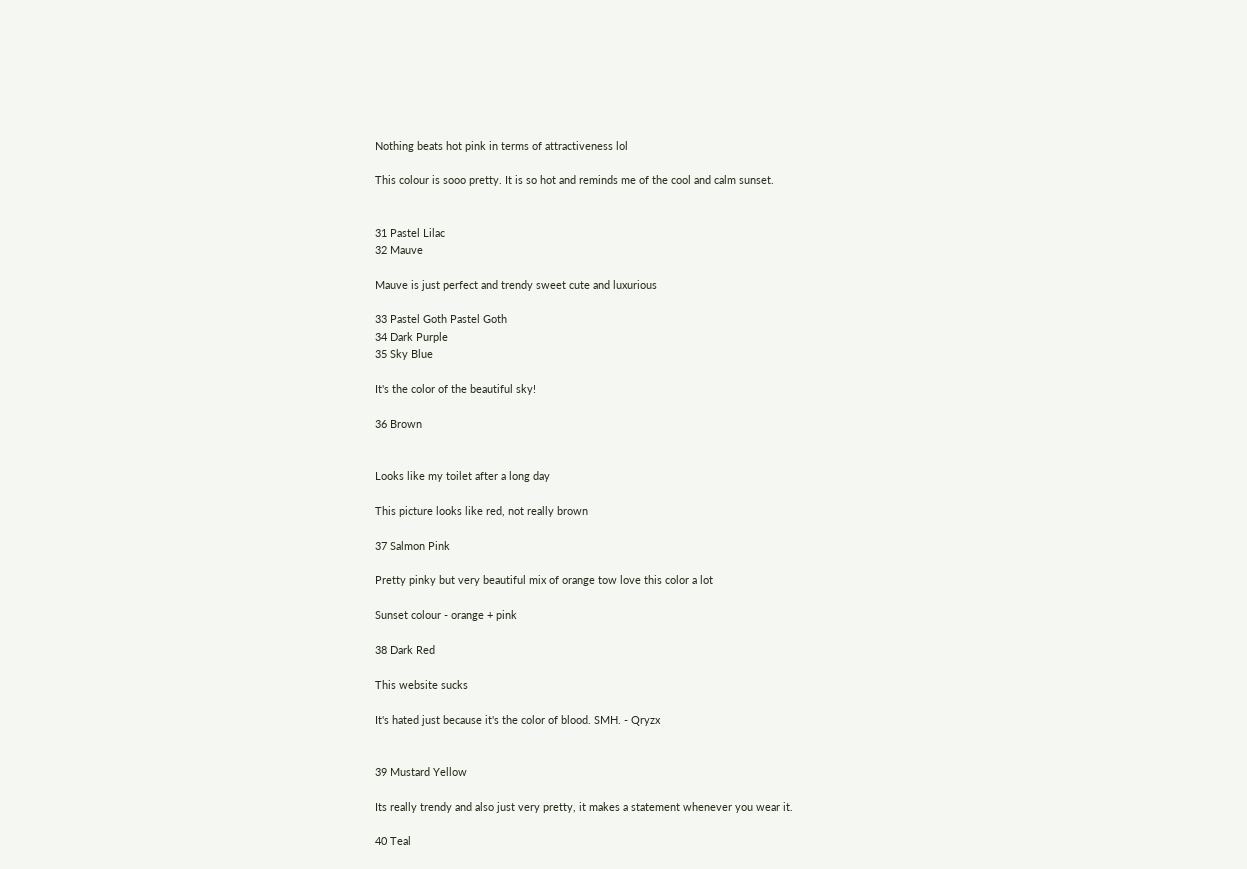Nothing beats hot pink in terms of attractiveness lol

This colour is sooo pretty. It is so hot and reminds me of the cool and calm sunset.


31 Pastel Lilac
32 Mauve

Mauve is just perfect and trendy sweet cute and luxurious

33 Pastel Goth Pastel Goth
34 Dark Purple
35 Sky Blue

It's the color of the beautiful sky!

36 Brown


Looks like my toilet after a long day

This picture looks like red, not really brown

37 Salmon Pink

Pretty pinky but very beautiful mix of orange tow love this color a lot

Sunset colour - orange + pink

38 Dark Red

This website sucks

It's hated just because it's the color of blood. SMH. - Qryzx


39 Mustard Yellow

Its really trendy and also just very pretty, it makes a statement whenever you wear it.

40 Teal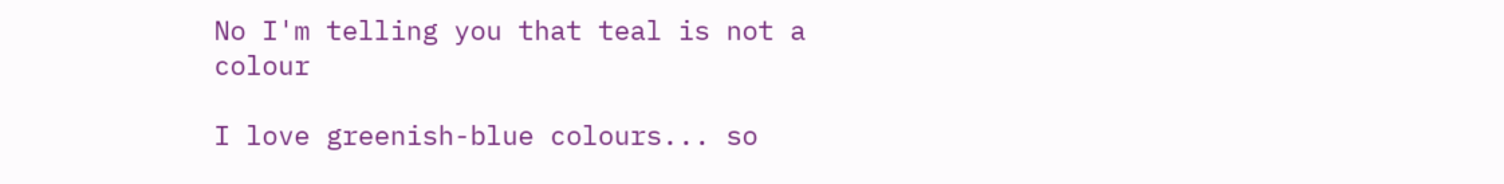No I'm telling you that teal is not a colour

I love greenish-blue colours... so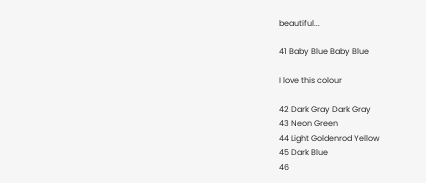beautiful...

41 Baby Blue Baby Blue

I love this colour

42 Dark Gray Dark Gray
43 Neon Green
44 Light Goldenrod Yellow
45 Dark Blue
46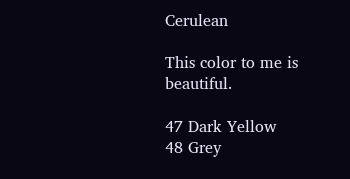Cerulean

This color to me is beautiful.

47 Dark Yellow
48 Grey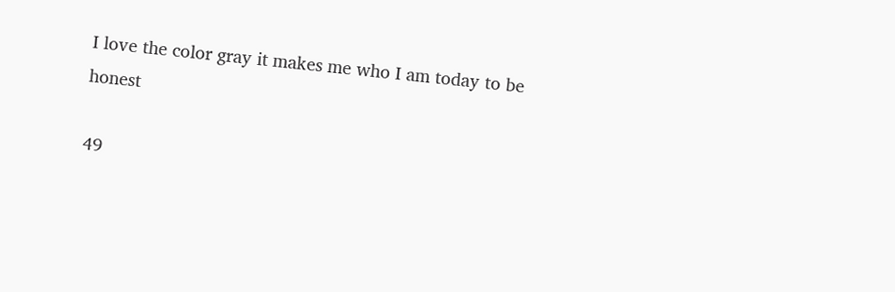I love the color gray it makes me who I am today to be honest

49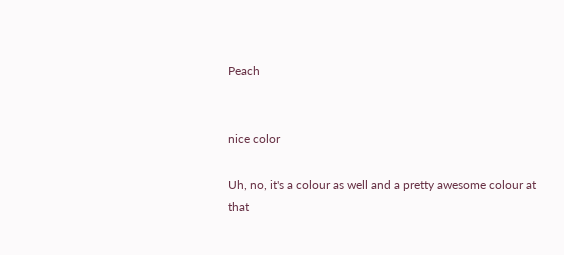Peach


nice color

Uh, no, it's a colour as well and a pretty awesome colour at that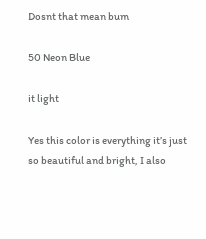Dosnt that mean bum

50 Neon Blue

it light

Yes this color is everything it’s just so beautiful and bright, I also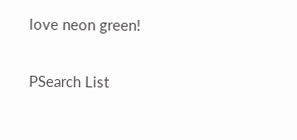love neon green!

PSearch List